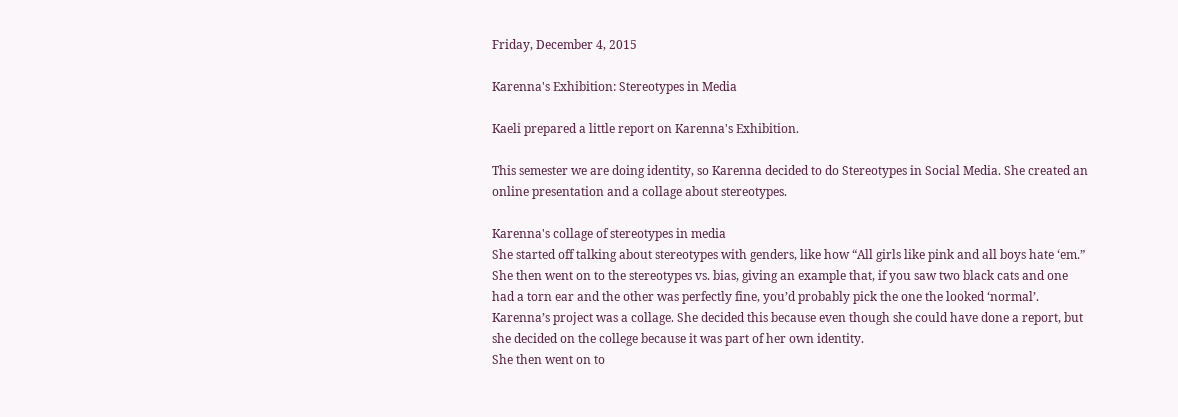Friday, December 4, 2015

Karenna's Exhibition: Stereotypes in Media

Kaeli prepared a little report on Karenna's Exhibition.

This semester we are doing identity, so Karenna decided to do Stereotypes in Social Media. She created an online presentation and a collage about stereotypes.

Karenna's collage of stereotypes in media
She started off talking about stereotypes with genders, like how “All girls like pink and all boys hate ‘em.” She then went on to the stereotypes vs. bias, giving an example that, if you saw two black cats and one had a torn ear and the other was perfectly fine, you’d probably pick the one the looked ‘normal’.
Karenna’s project was a collage. She decided this because even though she could have done a report, but she decided on the college because it was part of her own identity.
She then went on to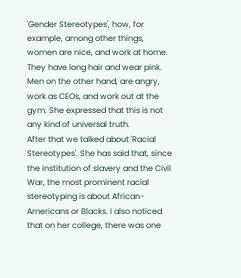'Gender Stereotypes', how, for example, among other things, women are nice, and work at home. They have long hair and wear pink. Men on the other hand, are angry, work as CEOs, and work out at the gym. She expressed that this is not any kind of universal truth.
After that we talked about 'Racial Stereotypes'. She has said that, since the institution of slavery and the Civil War, the most prominent racial stereotyping is about African-Americans or Blacks. I also noticed that on her college, there was one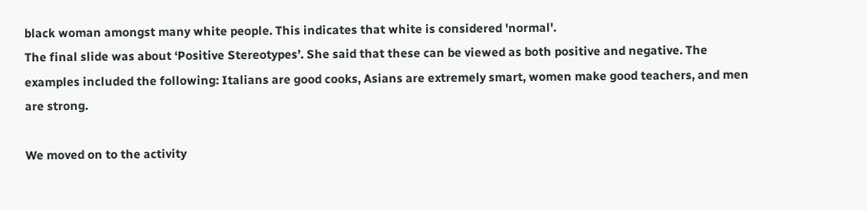black woman amongst many white people. This indicates that white is considered 'normal'.
The final slide was about ‘Positive Stereotypes’. She said that these can be viewed as both positive and negative. The examples included the following: Italians are good cooks, Asians are extremely smart, women make good teachers, and men are strong.

We moved on to the activity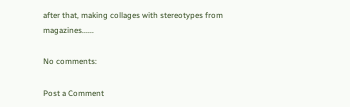after that, making collages with stereotypes from magazines......

No comments:

Post a Comment